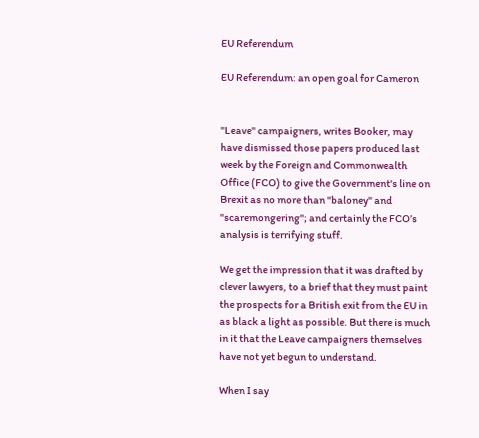EU Referendum

EU Referendum: an open goal for Cameron


"Leave" campaigners, writes Booker, may have dismissed those papers produced last week by the Foreign and Commonwealth Office (FCO) to give the Government's line on Brexit as no more than "baloney" and "scaremongering"; and certainly the FCO’s analysis is terrifying stuff.

We get the impression that it was drafted by clever lawyers, to a brief that they must paint the prospects for a British exit from the EU in as black a light as possible. But there is much in it that the Leave campaigners themselves have not yet begun to understand.

When I say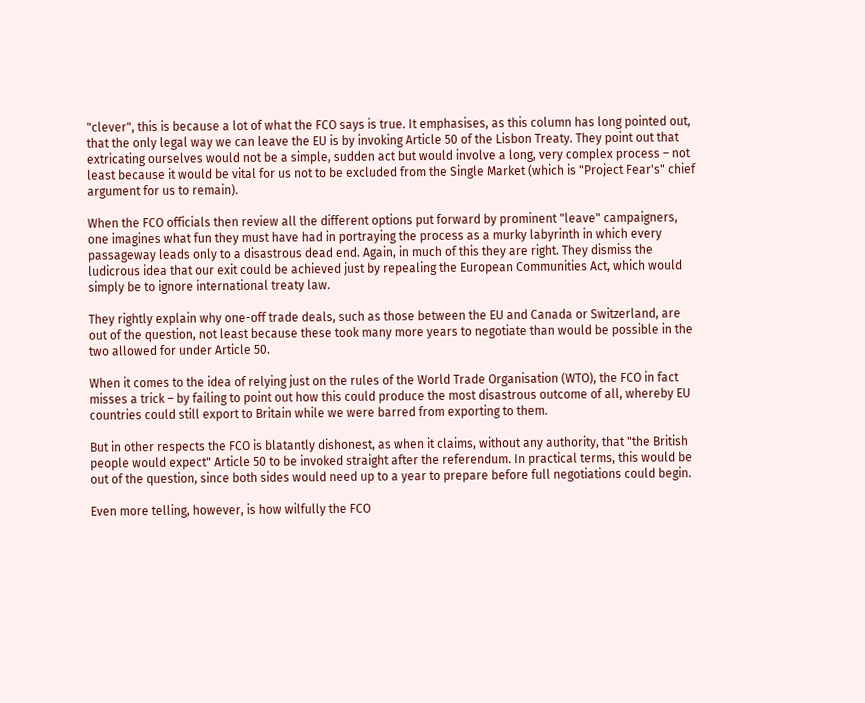"clever", this is because a lot of what the FCO says is true. It emphasises, as this column has long pointed out, that the only legal way we can leave the EU is by invoking Article 50 of the Lisbon Treaty. They point out that extricating ourselves would not be a simple, sudden act but would involve a long, very complex process – not least because it would be vital for us not to be excluded from the Single Market (which is "Project Fear's" chief argument for us to remain).

When the FCO officials then review all the different options put forward by prominent "leave" campaigners, one imagines what fun they must have had in portraying the process as a murky labyrinth in which every passageway leads only to a disastrous dead end. Again, in much of this they are right. They dismiss the ludicrous idea that our exit could be achieved just by repealing the European Communities Act, which would simply be to ignore international treaty law.

They rightly explain why one-off trade deals, such as those between the EU and Canada or Switzerland, are out of the question, not least because these took many more years to negotiate than would be possible in the two allowed for under Article 50.

When it comes to the idea of relying just on the rules of the World Trade Organisation (WTO), the FCO in fact misses a trick – by failing to point out how this could produce the most disastrous outcome of all, whereby EU countries could still export to Britain while we were barred from exporting to them.

But in other respects the FCO is blatantly dishonest, as when it claims, without any authority, that "the British people would expect" Article 50 to be invoked straight after the referendum. In practical terms, this would be out of the question, since both sides would need up to a year to prepare before full negotiations could begin.

Even more telling, however, is how wilfully the FCO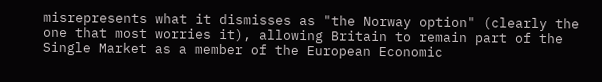misrepresents what it dismisses as "the Norway option" (clearly the one that most worries it), allowing Britain to remain part of the Single Market as a member of the European Economic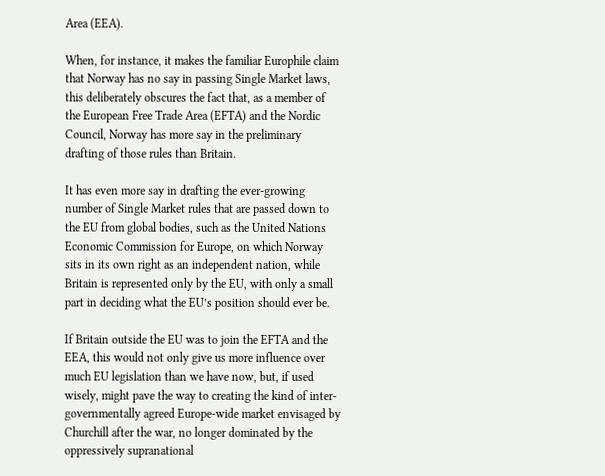Area (EEA).

When, for instance, it makes the familiar Europhile claim that Norway has no say in passing Single Market laws, this deliberately obscures the fact that, as a member of the European Free Trade Area (EFTA) and the Nordic Council, Norway has more say in the preliminary drafting of those rules than Britain.

It has even more say in drafting the ever-growing number of Single Market rules that are passed down to the EU from global bodies, such as the United Nations Economic Commission for Europe, on which Norway sits in its own right as an independent nation, while Britain is represented only by the EU, with only a small part in deciding what the EU’s position should ever be.

If Britain outside the EU was to join the EFTA and the EEA, this would not only give us more influence over much EU legislation than we have now, but, if used wisely, might pave the way to creating the kind of inter-governmentally agreed Europe-wide market envisaged by Churchill after the war, no longer dominated by the oppressively supranational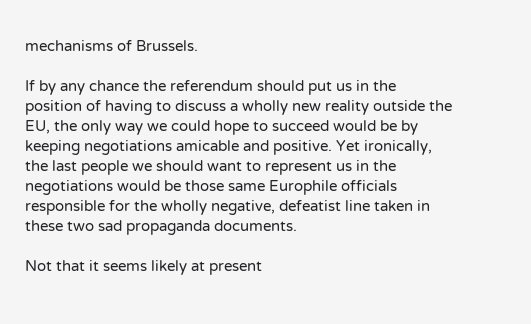mechanisms of Brussels.

If by any chance the referendum should put us in the position of having to discuss a wholly new reality outside the EU, the only way we could hope to succeed would be by keeping negotiations amicable and positive. Yet ironically, the last people we should want to represent us in the negotiations would be those same Europhile officials responsible for the wholly negative, defeatist line taken in these two sad propaganda documents.

Not that it seems likely at present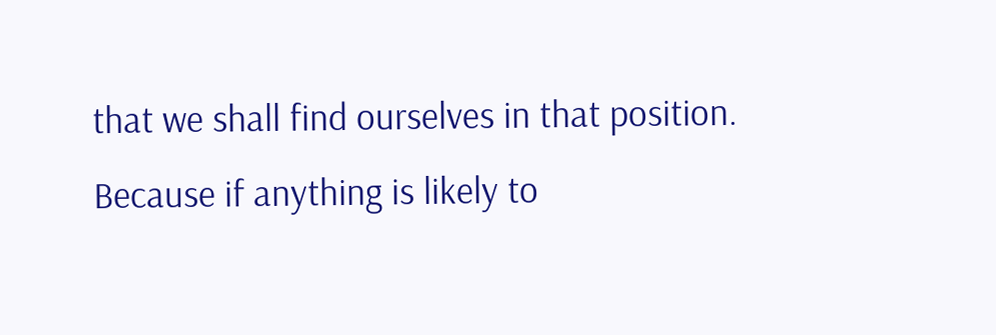that we shall find ourselves in that position. Because if anything is likely to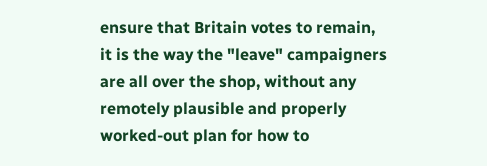ensure that Britain votes to remain, it is the way the "leave" campaigners are all over the shop, without any remotely plausible and properly worked-out plan for how to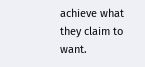achieve what they claim to want.